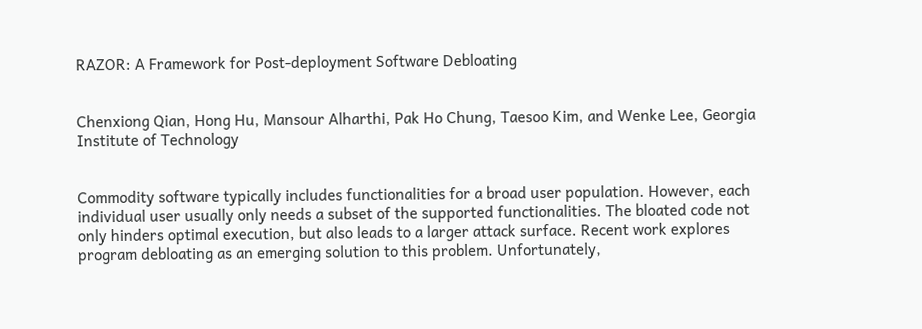RAZOR: A Framework for Post-deployment Software Debloating


Chenxiong Qian, Hong Hu, Mansour Alharthi, Pak Ho Chung, Taesoo Kim, and Wenke Lee, Georgia Institute of Technology


Commodity software typically includes functionalities for a broad user population. However, each individual user usually only needs a subset of the supported functionalities. The bloated code not only hinders optimal execution, but also leads to a larger attack surface. Recent work explores program debloating as an emerging solution to this problem. Unfortunately,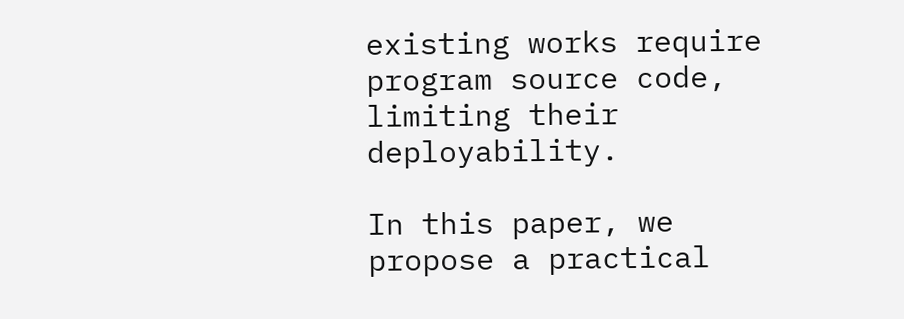existing works require program source code, limiting their deployability.

In this paper, we propose a practical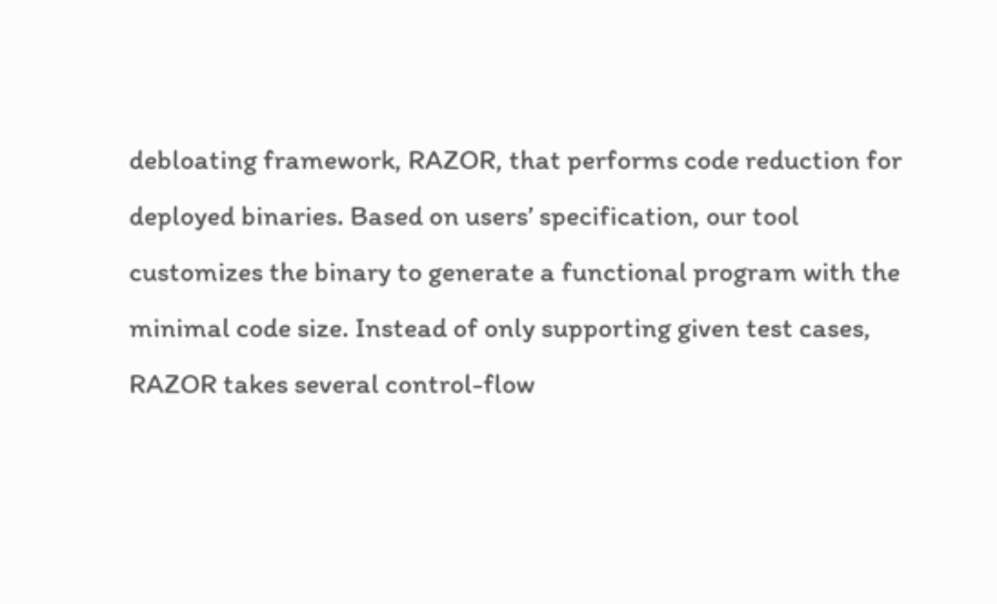debloating framework, RAZOR, that performs code reduction for deployed binaries. Based on users’ specification, our tool customizes the binary to generate a functional program with the minimal code size. Instead of only supporting given test cases, RAZOR takes several control-flow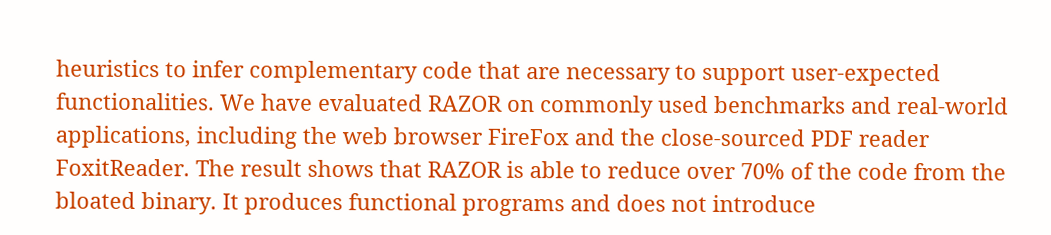heuristics to infer complementary code that are necessary to support user-expected functionalities. We have evaluated RAZOR on commonly used benchmarks and real-world applications, including the web browser FireFox and the close-sourced PDF reader FoxitReader. The result shows that RAZOR is able to reduce over 70% of the code from the bloated binary. It produces functional programs and does not introduce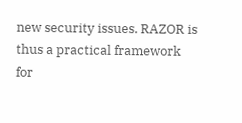new security issues. RAZOR is thus a practical framework for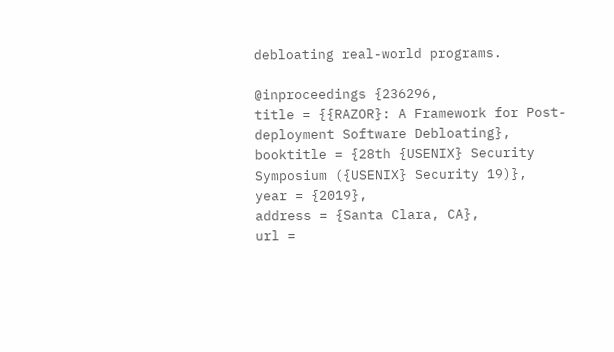debloating real-world programs.

@inproceedings {236296,
title = {{RAZOR}: A Framework for Post-deployment Software Debloating},
booktitle = {28th {USENIX} Security Symposium ({USENIX} Security 19)},
year = {2019},
address = {Santa Clara, CA},
url =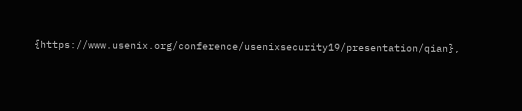{https://www.usenix.org/conference/usenixsecurity19/presentation/qian},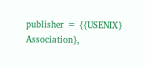publisher = {{USENIX} Association},